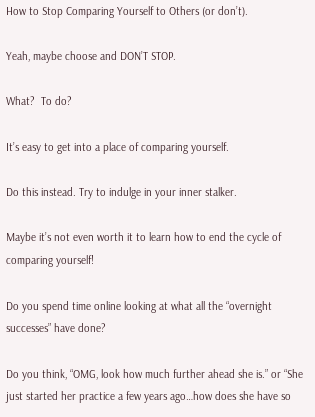How to Stop Comparing Yourself to Others (or don’t).

Yeah, maybe choose and DON’T STOP.

What?  To do?

It’s easy to get into a place of comparing yourself.

Do this instead. Try to indulge in your inner stalker.

Maybe it’s not even worth it to learn how to end the cycle of comparing yourself!

Do you spend time online looking at what all the “overnight successes” have done?

Do you think, “OMG, look how much further ahead she is.” or “She just started her practice a few years ago…how does she have so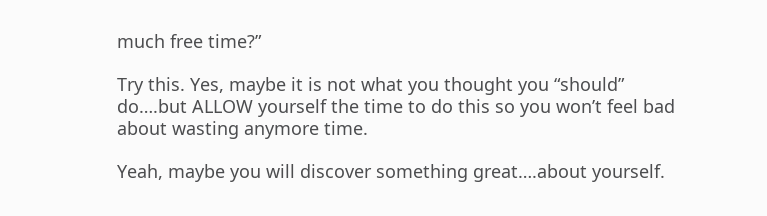much free time?”

Try this. Yes, maybe it is not what you thought you “should” do….but ALLOW yourself the time to do this so you won’t feel bad about wasting anymore time.

Yeah, maybe you will discover something great….about yourself.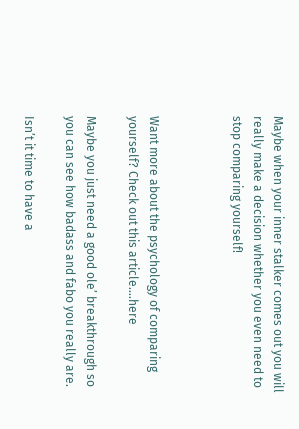Maybe when your inner stalker comes out you will really make a decision whether you even need to stop comparing yourself!



Want more about the psychology of comparing yourself? Check out this article….here

Maybe you just need a good ole’ breakthrough so you can see how badass and fabo you really are.

Isn’t it time to have a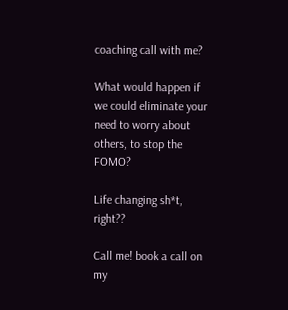coaching call with me?

What would happen if we could eliminate your need to worry about others, to stop the FOMO?

Life changing sh*t, right??

Call me! book a call on my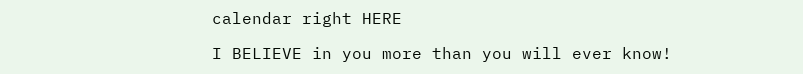calendar right HERE

I BELIEVE in you more than you will ever know!